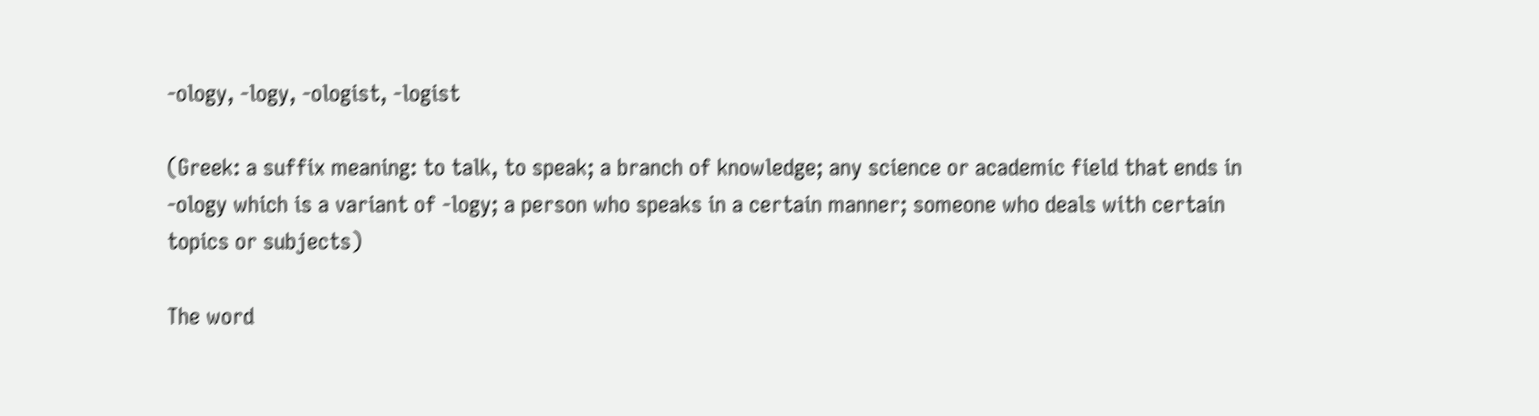-ology, -logy, -ologist, -logist

(Greek: a suffix meaning: to talk, to speak; a branch of knowledge; any science or academic field that ends in -ology which is a variant of -logy; a person who speaks in a certain manner; someone who deals with certain topics or subjects)

The word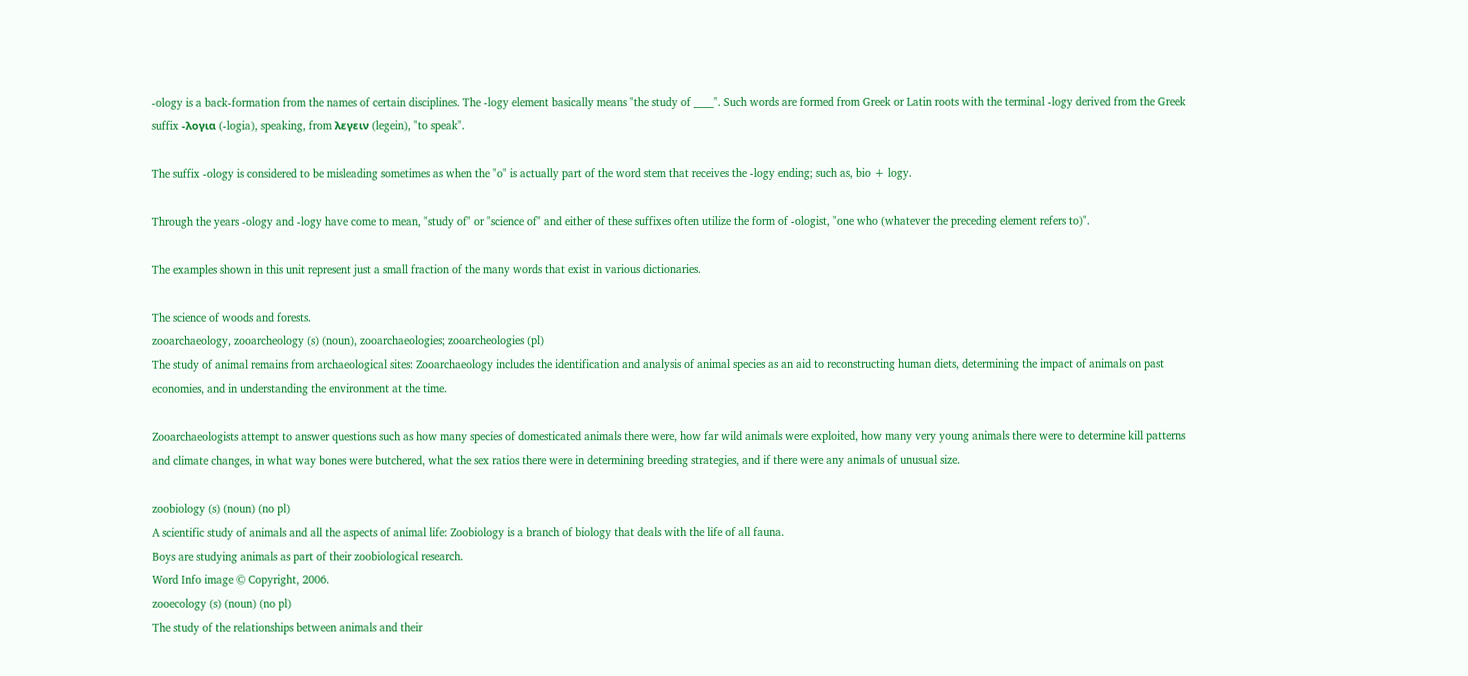-ology is a back-formation from the names of certain disciplines. The -logy element basically means "the study of ____". Such words are formed from Greek or Latin roots with the terminal -logy derived from the Greek suffix -λογια (-logia), speaking, from λεγειν (legein), "to speak".

The suffix -ology is considered to be misleading sometimes as when the "o" is actually part of the word stem that receives the -logy ending; such as, bio + logy.

Through the years -ology and -logy have come to mean, "study of" or "science of" and either of these suffixes often utilize the form of -ologist, "one who (whatever the preceding element refers to)".

The examples shown in this unit represent just a small fraction of the many words that exist in various dictionaries.

The science of woods and forests.
zooarchaeology, zooarcheology (s) (noun), zooarchaeologies; zooarcheologies (pl)
The study of animal remains from archaeological sites: Zooarchaeology includes the identification and analysis of animal species as an aid to reconstructing human diets, determining the impact of animals on past economies, and in understanding the environment at the time.

Zooarchaeologists attempt to answer questions such as how many species of domesticated animals there were, how far wild animals were exploited, how many very young animals there were to determine kill patterns and climate changes, in what way bones were butchered, what the sex ratios there were in determining breeding strategies, and if there were any animals of unusual size.

zoobiology (s) (noun) (no pl)
A scientific study of animals and all the aspects of animal life: Zoobiology is a branch of biology that deals with the life of all fauna.
Boys are studying animals as part of their zoobiological research.
Word Info image © Copyright, 2006.
zooecology (s) (noun) (no pl)
The study of the relationships between animals and their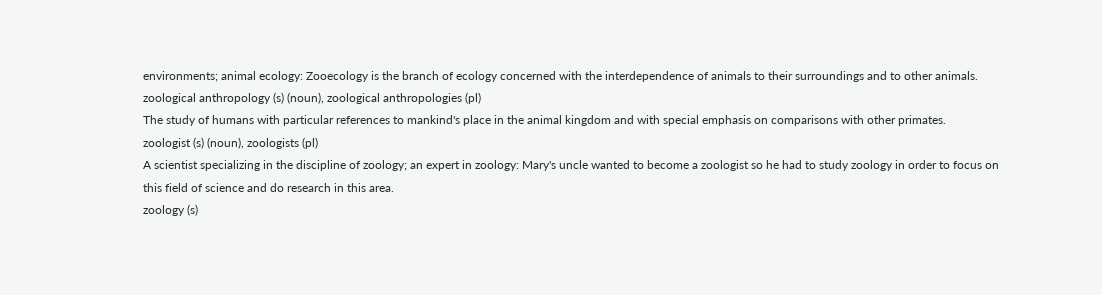environments; animal ecology: Zooecology is the branch of ecology concerned with the interdependence of animals to their surroundings and to other animals.
zoological anthropology (s) (noun), zoological anthropologies (pl)
The study of humans with particular references to mankind's place in the animal kingdom and with special emphasis on comparisons with other primates.
zoologist (s) (noun), zoologists (pl)
A scientist specializing in the discipline of zoology; an expert in zoology: Mary's uncle wanted to become a zoologist so he had to study zoology in order to focus on this field of science and do research in this area.
zoology (s)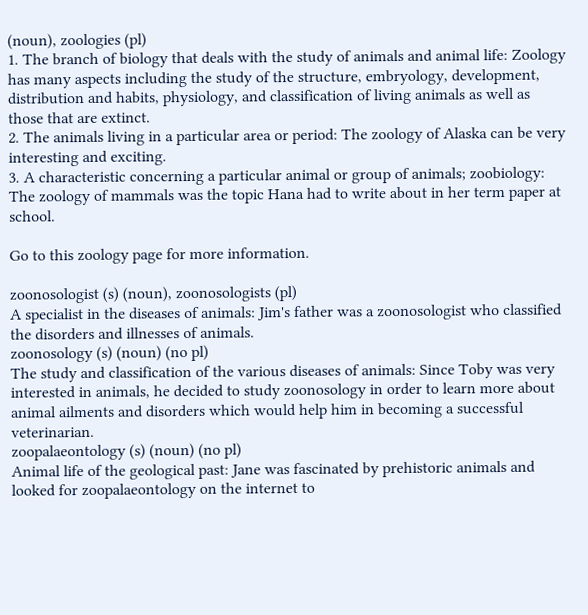(noun), zoologies (pl)
1. The branch of biology that deals with the study of animals and animal life: Zoology has many aspects including the study of the structure, embryology, development, distribution and habits, physiology, and classification of living animals as well as those that are extinct.
2. The animals living in a particular area or period: The zoology of Alaska can be very interesting and exciting.
3. A characteristic concerning a particular animal or group of animals; zoobiology: The zoology of mammals was the topic Hana had to write about in her term paper at school.

Go to this zoology page for more information.

zoonosologist (s) (noun), zoonosologists (pl)
A specialist in the diseases of animals: Jim's father was a zoonosologist who classified the disorders and illnesses of animals.
zoonosology (s) (noun) (no pl)
The study and classification of the various diseases of animals: Since Toby was very interested in animals, he decided to study zoonosology in order to learn more about animal ailments and disorders which would help him in becoming a successful veterinarian.
zoopalaeontology (s) (noun) (no pl)
Animal life of the geological past: Jane was fascinated by prehistoric animals and looked for zoopalaeontology on the internet to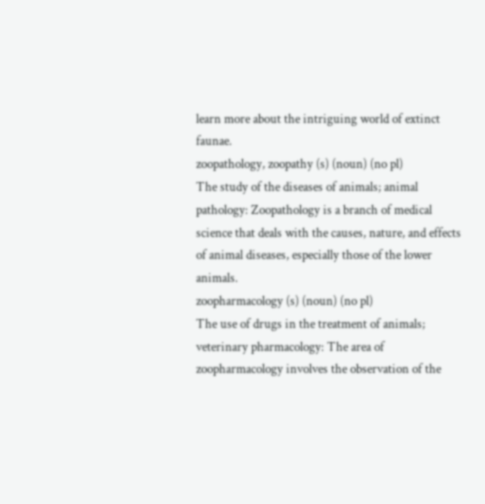learn more about the intriguing world of extinct faunae.
zoopathology, zoopathy (s) (noun) (no pl)
The study of the diseases of animals; animal pathology: Zoopathology is a branch of medical science that deals with the causes, nature, and effects of animal diseases, especially those of the lower animals.
zoopharmacology (s) (noun) (no pl)
The use of drugs in the treatment of animals; veterinary pharmacology: The area of zoopharmacology involves the observation of the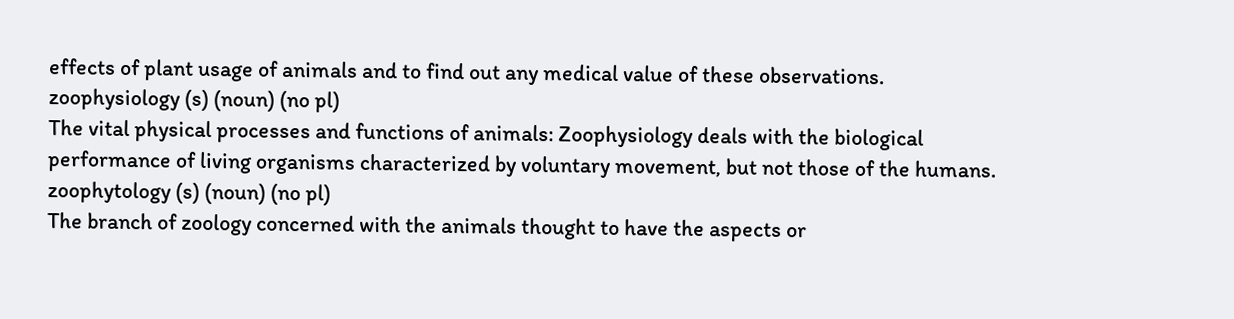effects of plant usage of animals and to find out any medical value of these observations.
zoophysiology (s) (noun) (no pl)
The vital physical processes and functions of animals: Zoophysiology deals with the biological performance of living organisms characterized by voluntary movement, but not those of the humans.
zoophytology (s) (noun) (no pl)
The branch of zoology concerned with the animals thought to have the aspects or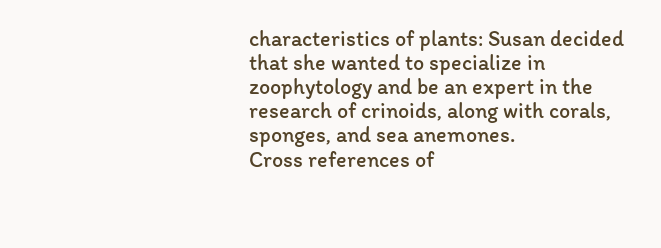characteristics of plants: Susan decided that she wanted to specialize in zoophytology and be an expert in the research of crinoids, along with corals, sponges, and sea anemones.
Cross references of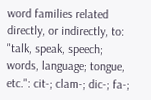word families related directly, or indirectly, to: "talk, speak, speech; words, language; tongue, etc.": cit-; clam-; dic-; fa-;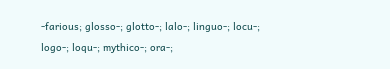-farious; glosso-; glotto-; lalo-; linguo-; locu-; logo-; loqu-; mythico-; ora-;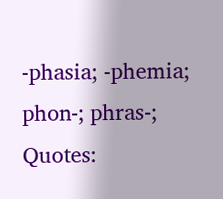-phasia; -phemia; phon-; phras-; Quotes: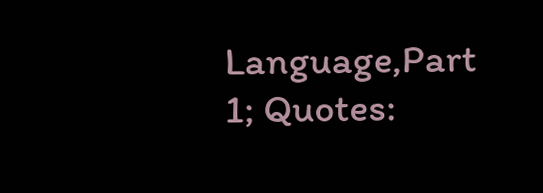Language,Part 1; Quotes: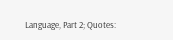Language, Part 2; Quotes: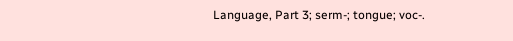Language, Part 3; serm-; tongue; voc-.